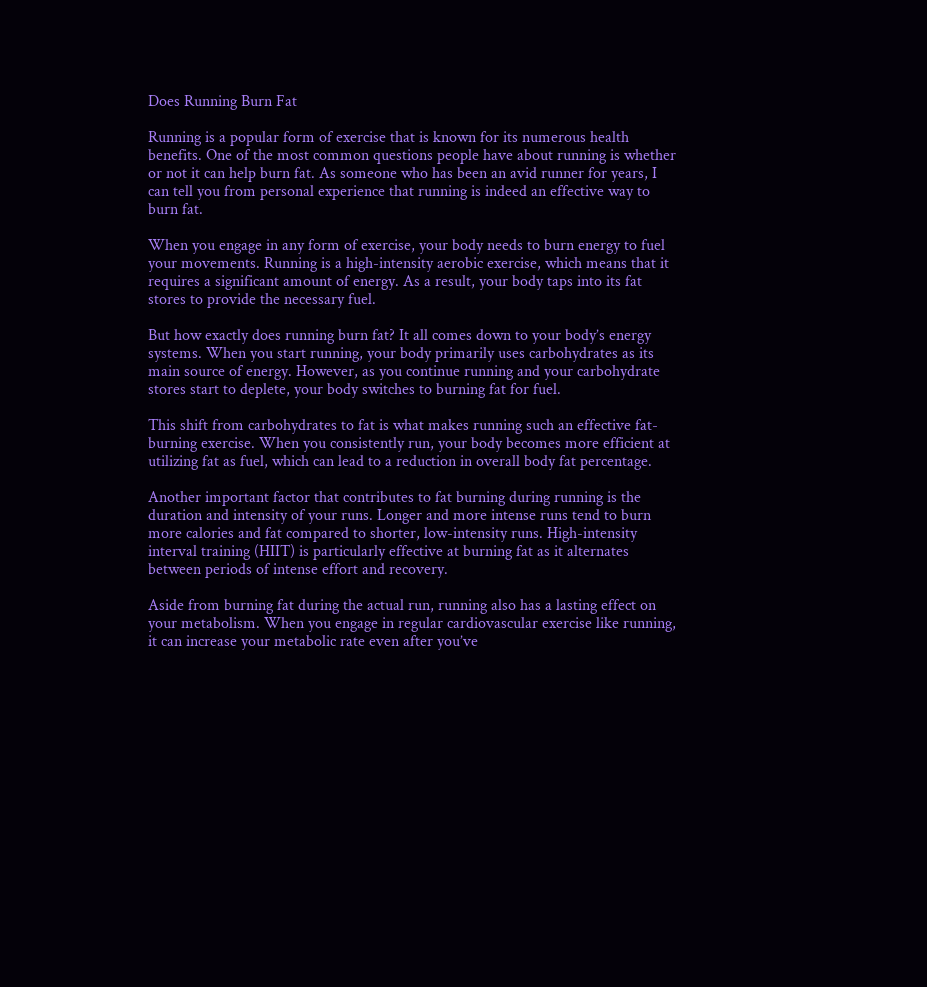Does Running Burn Fat

Running is a popular form of exercise that is known for its numerous health benefits. One of the most common questions people have about running is whether or not it can help burn fat. As someone who has been an avid runner for years, I can tell you from personal experience that running is indeed an effective way to burn fat.

When you engage in any form of exercise, your body needs to burn energy to fuel your movements. Running is a high-intensity aerobic exercise, which means that it requires a significant amount of energy. As a result, your body taps into its fat stores to provide the necessary fuel.

But how exactly does running burn fat? It all comes down to your body’s energy systems. When you start running, your body primarily uses carbohydrates as its main source of energy. However, as you continue running and your carbohydrate stores start to deplete, your body switches to burning fat for fuel.

This shift from carbohydrates to fat is what makes running such an effective fat-burning exercise. When you consistently run, your body becomes more efficient at utilizing fat as fuel, which can lead to a reduction in overall body fat percentage.

Another important factor that contributes to fat burning during running is the duration and intensity of your runs. Longer and more intense runs tend to burn more calories and fat compared to shorter, low-intensity runs. High-intensity interval training (HIIT) is particularly effective at burning fat as it alternates between periods of intense effort and recovery.

Aside from burning fat during the actual run, running also has a lasting effect on your metabolism. When you engage in regular cardiovascular exercise like running, it can increase your metabolic rate even after you’ve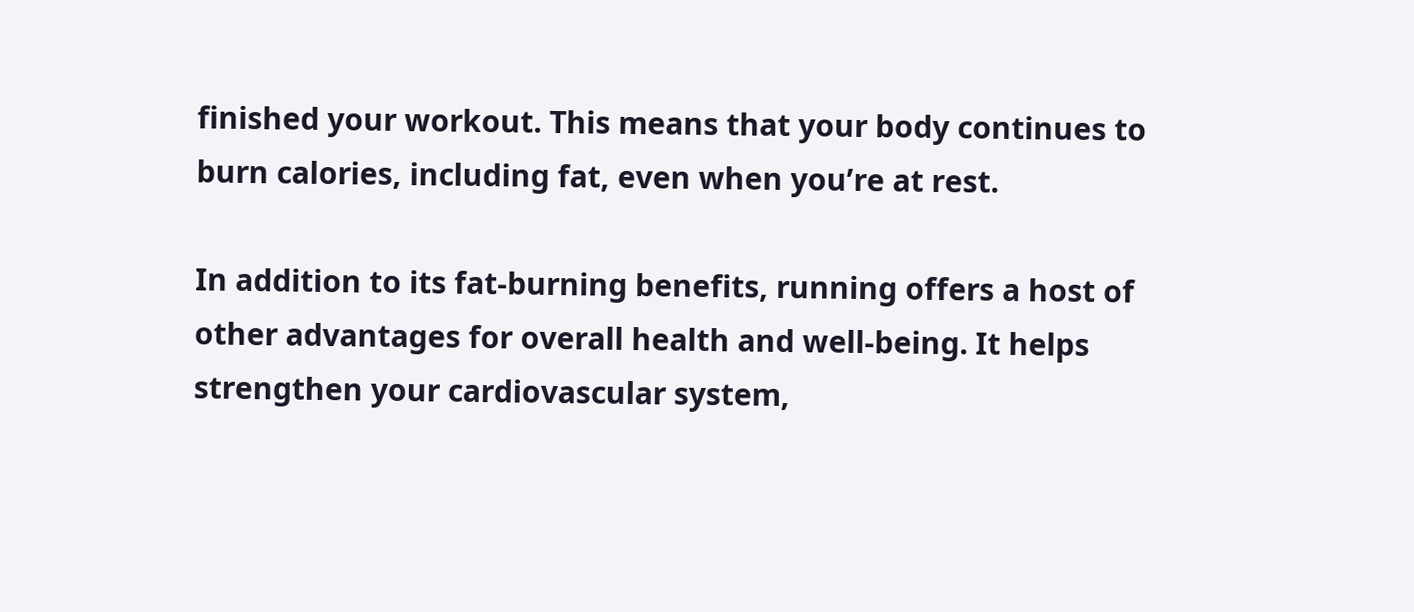finished your workout. This means that your body continues to burn calories, including fat, even when you’re at rest.

In addition to its fat-burning benefits, running offers a host of other advantages for overall health and well-being. It helps strengthen your cardiovascular system,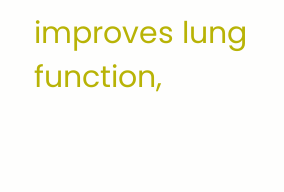improves lung function,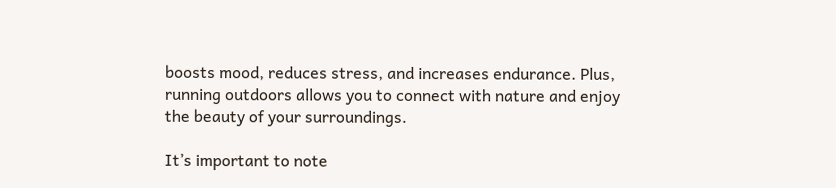boosts mood, reduces stress, and increases endurance. Plus, running outdoors allows you to connect with nature and enjoy the beauty of your surroundings.

It’s important to note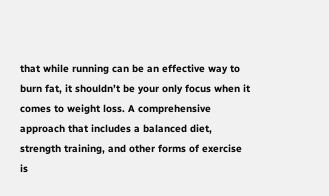that while running can be an effective way to burn fat, it shouldn’t be your only focus when it comes to weight loss. A comprehensive approach that includes a balanced diet, strength training, and other forms of exercise is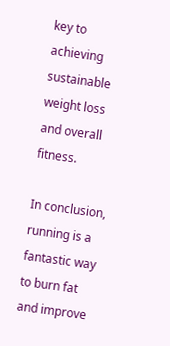key to achieving sustainable weight loss and overall fitness.

In conclusion, running is a fantastic way to burn fat and improve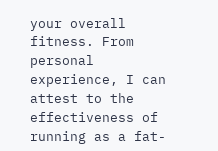your overall fitness. From personal experience, I can attest to the effectiveness of running as a fat-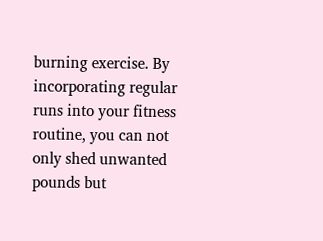burning exercise. By incorporating regular runs into your fitness routine, you can not only shed unwanted pounds but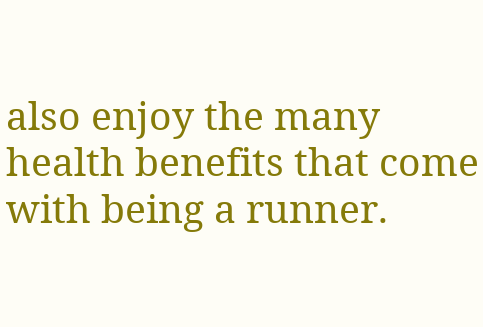also enjoy the many health benefits that come with being a runner.